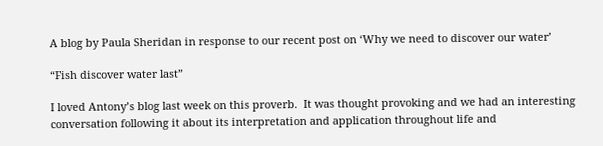A blog by Paula Sheridan in response to our recent post on ‘Why we need to discover our water’

“Fish discover water last”

I loved Antony’s blog last week on this proverb.  It was thought provoking and we had an interesting conversation following it about its interpretation and application throughout life and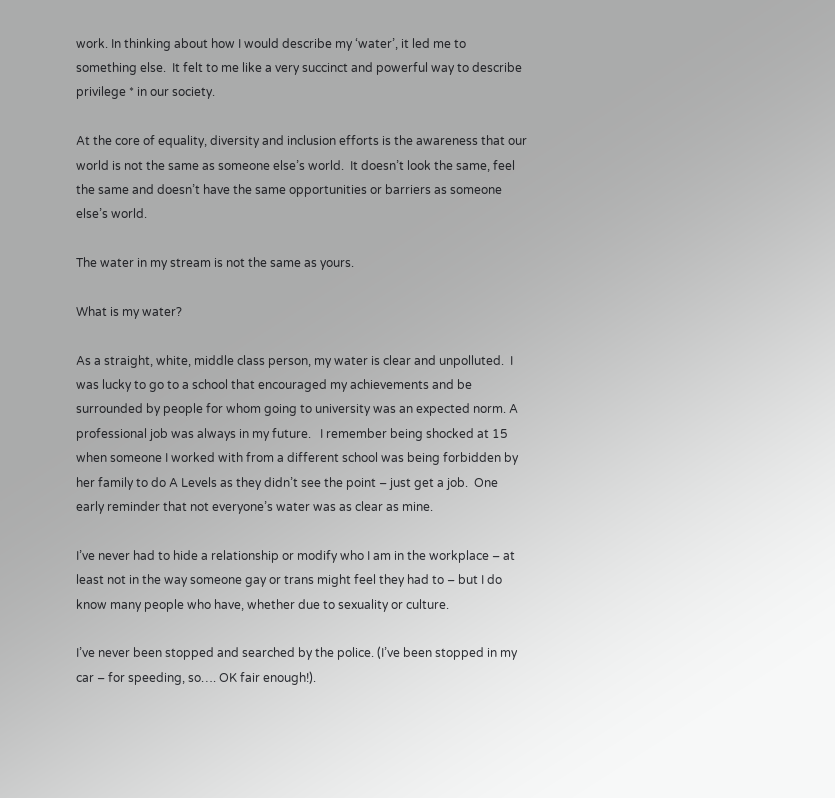work. In thinking about how I would describe my ‘water’, it led me to something else.  It felt to me like a very succinct and powerful way to describe privilege * in our society.

At the core of equality, diversity and inclusion efforts is the awareness that our world is not the same as someone else’s world.  It doesn’t look the same, feel the same and doesn’t have the same opportunities or barriers as someone else’s world.

The water in my stream is not the same as yours.

What is my water?

As a straight, white, middle class person, my water is clear and unpolluted.  I was lucky to go to a school that encouraged my achievements and be surrounded by people for whom going to university was an expected norm. A professional job was always in my future.   I remember being shocked at 15 when someone I worked with from a different school was being forbidden by her family to do A Levels as they didn’t see the point – just get a job.  One early reminder that not everyone’s water was as clear as mine.

I’ve never had to hide a relationship or modify who I am in the workplace – at least not in the way someone gay or trans might feel they had to – but I do know many people who have, whether due to sexuality or culture.

I’ve never been stopped and searched by the police. (I’ve been stopped in my car – for speeding, so…. OK fair enough!).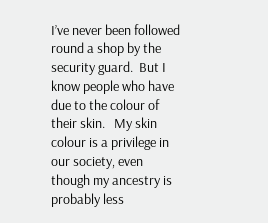I’ve never been followed round a shop by the security guard.  But I know people who have due to the colour of their skin.   My skin colour is a privilege in our society, even though my ancestry is probably less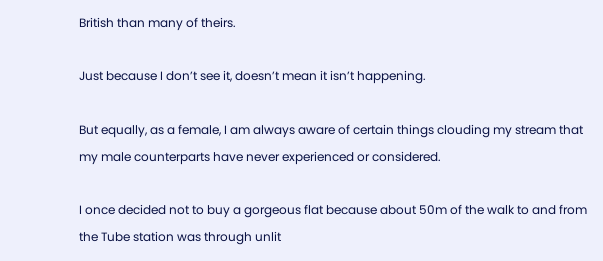British than many of theirs.

Just because I don’t see it, doesn’t mean it isn’t happening.

But equally, as a female, I am always aware of certain things clouding my stream that my male counterparts have never experienced or considered.

I once decided not to buy a gorgeous flat because about 50m of the walk to and from the Tube station was through unlit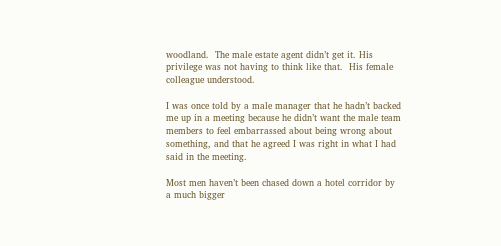woodland.  The male estate agent didn’t get it. His privilege was not having to think like that.  His female colleague understood.

I was once told by a male manager that he hadn’t backed me up in a meeting because he didn’t want the male team members to feel embarrassed about being wrong about something, and that he agreed I was right in what I had said in the meeting.

Most men haven’t been chased down a hotel corridor by a much bigger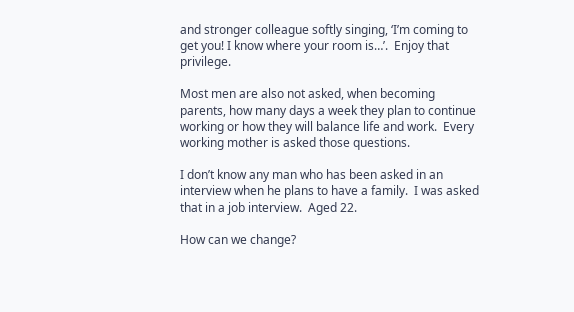and stronger colleague softly singing, ‘I’m coming to get you! I know where your room is…’.  Enjoy that privilege.

Most men are also not asked, when becoming parents, how many days a week they plan to continue working or how they will balance life and work.  Every working mother is asked those questions.

I don’t know any man who has been asked in an interview when he plans to have a family.  I was asked that in a job interview.  Aged 22.

How can we change?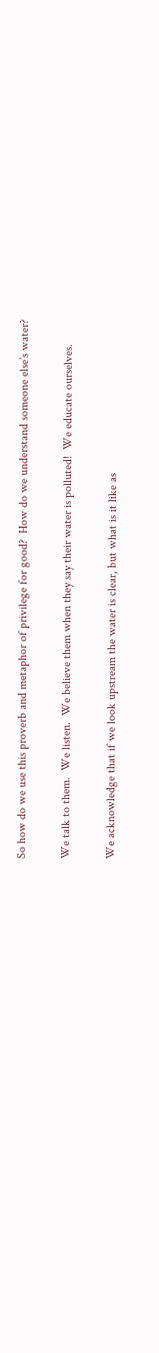So how do we use this proverb and metaphor of privilege for good?  How do we understand someone else’s water?

We talk to them.  We listen.  We believe them when they say their water is polluted!  We educate ourselves.

We acknowledge that if we look upstream the water is clear, but what is it like as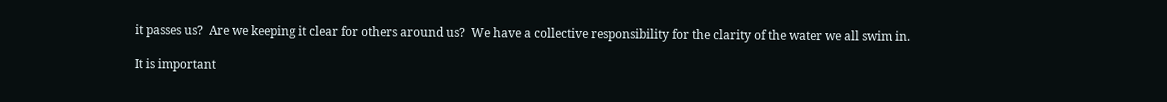it passes us?  Are we keeping it clear for others around us?  We have a collective responsibility for the clarity of the water we all swim in.

It is important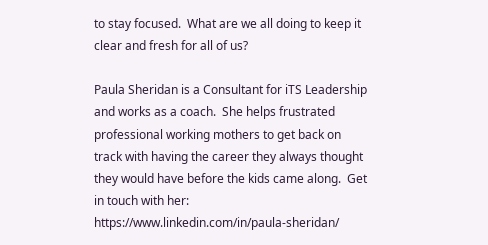to stay focused.  What are we all doing to keep it clear and fresh for all of us?

Paula Sheridan is a Consultant for iTS Leadership and works as a coach.  She helps frustrated professional working mothers to get back on track with having the career they always thought they would have before the kids came along.  Get in touch with her: https://www.linkedin.com/in/paula-sheridan/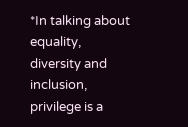*In talking about equality, diversity and inclusion, privilege is a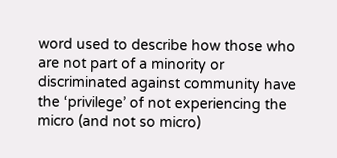word used to describe how those who are not part of a minority or discriminated against community have the ‘privilege’ of not experiencing the micro (and not so micro)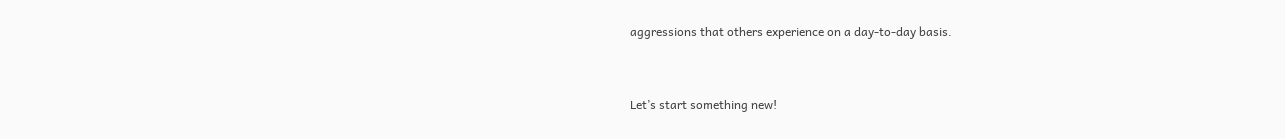aggressions that others experience on a day-to-day basis.


Let’s start something new!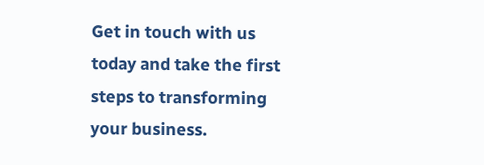Get in touch with us today and take the first steps to transforming your business.